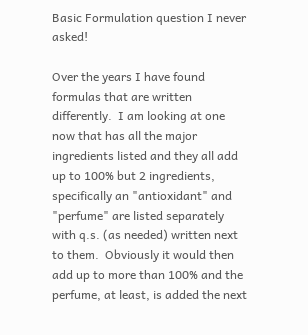Basic Formulation question I never asked!

Over the years I have found formulas that are written differently.  I am looking at one now that has all the major ingredients listed and they all add up to 100% but 2 ingredients, specifically an "antioxidant" and "perfume" are listed separately with q.s. (as needed) written next to them.  Obviously it would then add up to more than 100% and the perfume, at least, is added the next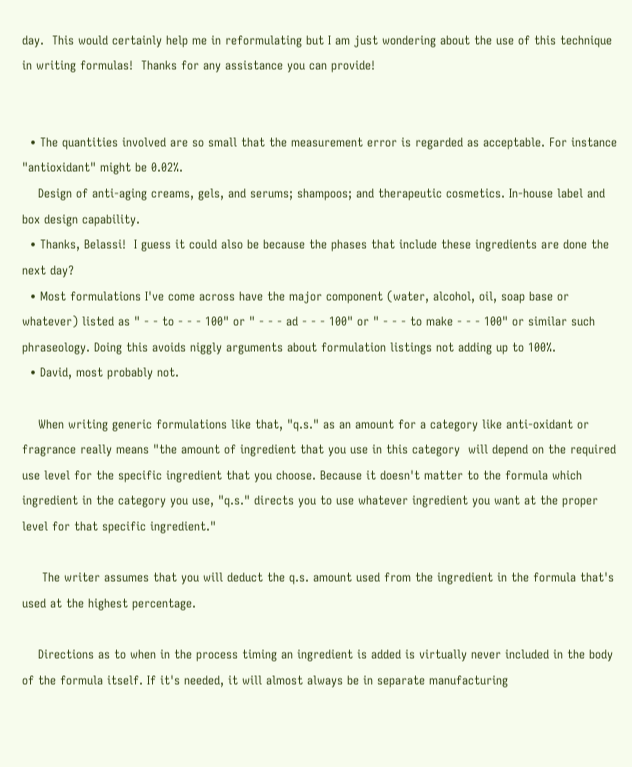day.  This would certainly help me in reformulating but I am just wondering about the use of this technique in writing formulas!  Thanks for any assistance you can provide!


  • The quantities involved are so small that the measurement error is regarded as acceptable. For instance "antioxidant" might be 0.02%.
    Design of anti-aging creams, gels, and serums; shampoos; and therapeutic cosmetics. In-house label and box design capability.
  • Thanks, Belassi!  I guess it could also be because the phases that include these ingredients are done the next day?
  • Most formulations I've come across have the major component (water, alcohol, oil, soap base or whatever) listed as " - - to - - - 100" or " - - - ad - - - 100" or " - - - to make - - - 100" or similar such phraseology. Doing this avoids niggly arguments about formulation listings not adding up to 100%.
  • David, most probably not.

    When writing generic formulations like that, "q.s." as an amount for a category like anti-oxidant or fragrance really means "the amount of ingredient that you use in this category  will depend on the required use level for the specific ingredient that you choose. Because it doesn't matter to the formula which ingredient in the category you use, "q.s." directs you to use whatever ingredient you want at the proper level for that specific ingredient."

     The writer assumes that you will deduct the q.s. amount used from the ingredient in the formula that's used at the highest percentage.

    Directions as to when in the process timing an ingredient is added is virtually never included in the body of the formula itself. If it's needed, it will almost always be in separate manufacturing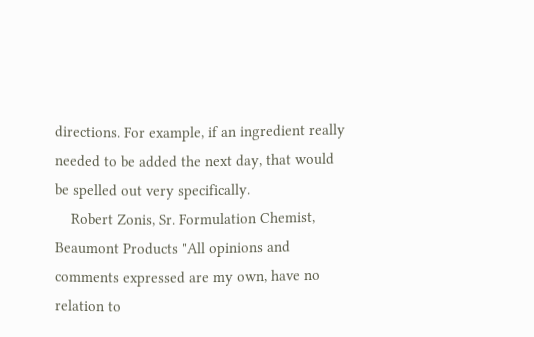directions. For example, if an ingredient really needed to be added the next day, that would be spelled out very specifically.
    Robert Zonis, Sr. Formulation Chemist, Beaumont Products "All opinions and comments expressed are my own, have no relation to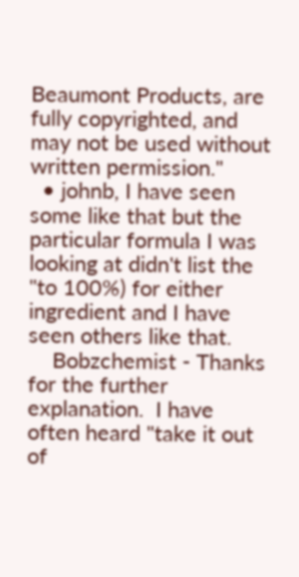Beaumont Products, are fully copyrighted, and may not be used without written permission."
  • johnb, I have seen some like that but the particular formula I was looking at didn't list the "to 100%) for either ingredient and I have seen others like that.
    Bobzchemist - Thanks for the further explanation.  I have often heard "take it out of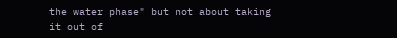the water phase" but not about taking it out of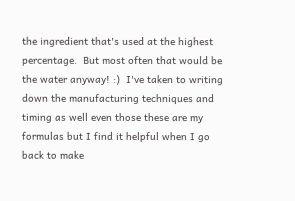the ingredient that's used at the highest percentage.  But most often that would be the water anyway! :)  I've taken to writing down the manufacturing techniques and timing as well even those these are my formulas but I find it helpful when I go back to make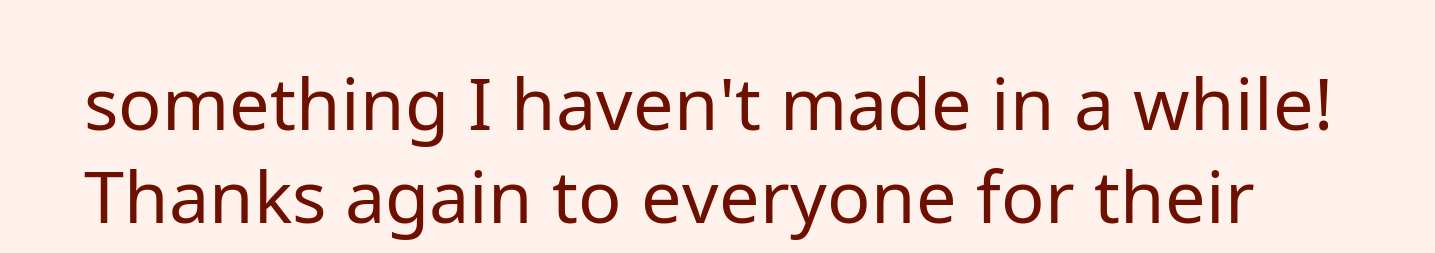something I haven't made in a while!  Thanks again to everyone for their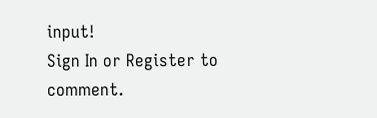input!
Sign In or Register to comment.